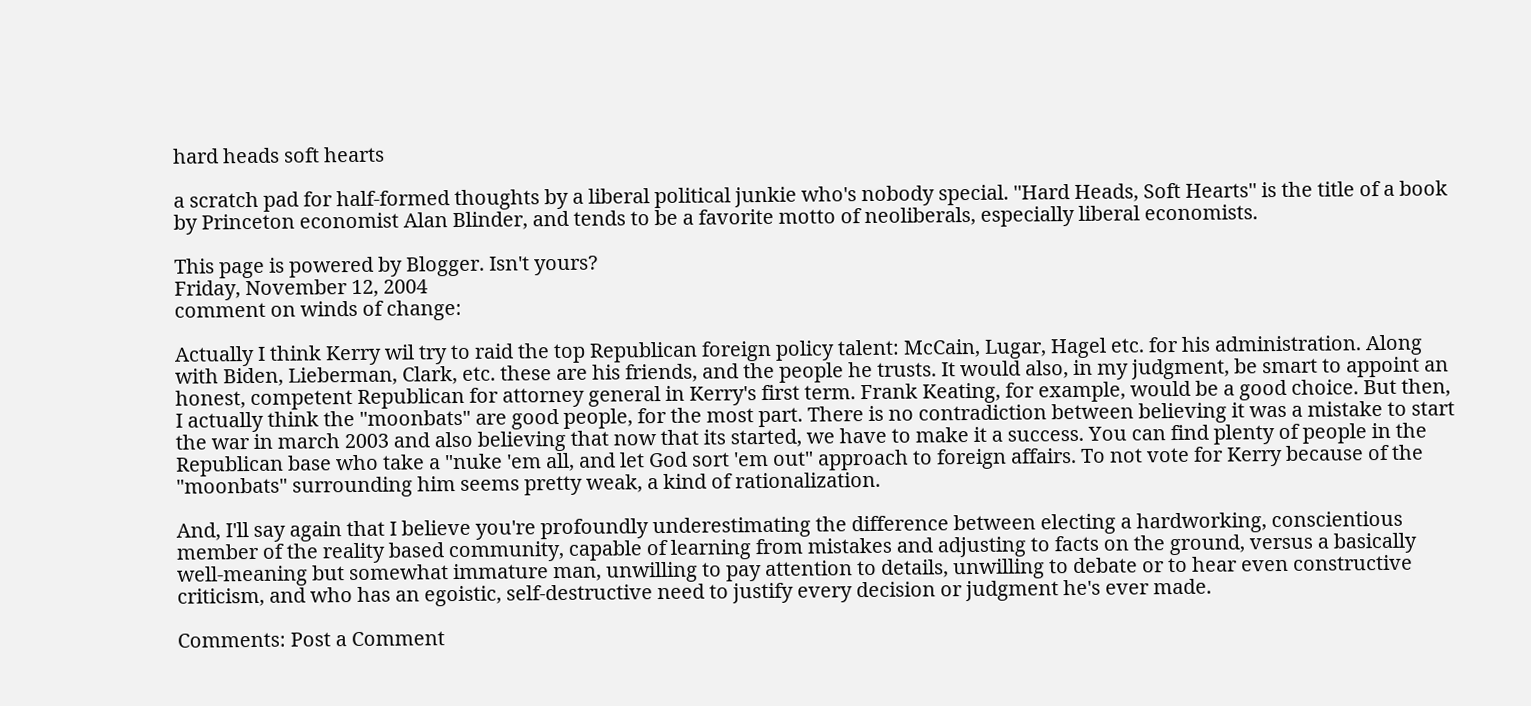hard heads soft hearts

a scratch pad for half-formed thoughts by a liberal political junkie who's nobody special. ''Hard Heads, Soft Hearts'' is the title of a book by Princeton economist Alan Blinder, and tends to be a favorite motto of neoliberals, especially liberal economists.

This page is powered by Blogger. Isn't yours?
Friday, November 12, 2004
comment on winds of change:

Actually I think Kerry wil try to raid the top Republican foreign policy talent: McCain, Lugar, Hagel etc. for his administration. Along with Biden, Lieberman, Clark, etc. these are his friends, and the people he trusts. It would also, in my judgment, be smart to appoint an honest, competent Republican for attorney general in Kerry's first term. Frank Keating, for example, would be a good choice. But then, I actually think the "moonbats" are good people, for the most part. There is no contradiction between believing it was a mistake to start the war in march 2003 and also believing that now that its started, we have to make it a success. You can find plenty of people in the Republican base who take a "nuke 'em all, and let God sort 'em out" approach to foreign affairs. To not vote for Kerry because of the "moonbats" surrounding him seems pretty weak, a kind of rationalization.

And, I'll say again that I believe you're profoundly underestimating the difference between electing a hardworking, conscientious member of the reality based community, capable of learning from mistakes and adjusting to facts on the ground, versus a basically well-meaning but somewhat immature man, unwilling to pay attention to details, unwilling to debate or to hear even constructive criticism, and who has an egoistic, self-destructive need to justify every decision or judgment he's ever made.

Comments: Post a Comment